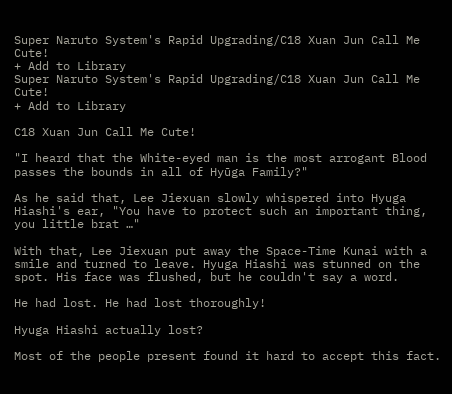Super Naruto System's Rapid Upgrading/C18 Xuan Jun Call Me Cute!
+ Add to Library
Super Naruto System's Rapid Upgrading/C18 Xuan Jun Call Me Cute!
+ Add to Library

C18 Xuan Jun Call Me Cute!

"I heard that the White-eyed man is the most arrogant Blood passes the bounds in all of Hyūga Family?"

As he said that, Lee Jiexuan slowly whispered into Hyuga Hiashi's ear, "You have to protect such an important thing, you little brat …"

With that, Lee Jiexuan put away the Space-Time Kunai with a smile and turned to leave. Hyuga Hiashi was stunned on the spot. His face was flushed, but he couldn't say a word.

He had lost. He had lost thoroughly!

Hyuga Hiashi actually lost?

Most of the people present found it hard to accept this fact.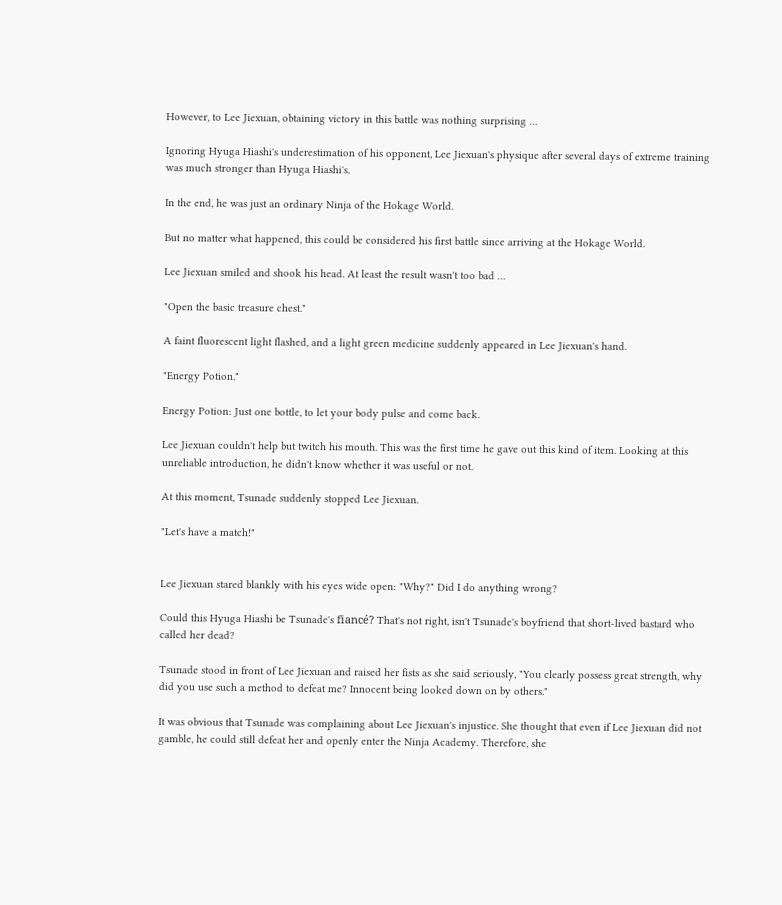However, to Lee Jiexuan, obtaining victory in this battle was nothing surprising …

Ignoring Hyuga Hiashi's underestimation of his opponent, Lee Jiexuan's physique after several days of extreme training was much stronger than Hyuga Hiashi's.

In the end, he was just an ordinary Ninja of the Hokage World.

But no matter what happened, this could be considered his first battle since arriving at the Hokage World.

Lee Jiexuan smiled and shook his head. At least the result wasn't too bad …

"Open the basic treasure chest."

A faint fluorescent light flashed, and a light green medicine suddenly appeared in Lee Jiexuan's hand.

"Energy Potion."

Energy Potion: Just one bottle, to let your body pulse and come back.

Lee Jiexuan couldn't help but twitch his mouth. This was the first time he gave out this kind of item. Looking at this unreliable introduction, he didn't know whether it was useful or not.

At this moment, Tsunade suddenly stopped Lee Jiexuan.

"Let's have a match!"


Lee Jiexuan stared blankly with his eyes wide open: "Why?" Did I do anything wrong?

Could this Hyuga Hiashi be Tsunade's fiancé? That's not right, isn't Tsunade's boyfriend that short-lived bastard who called her dead?

Tsunade stood in front of Lee Jiexuan and raised her fists as she said seriously, "You clearly possess great strength, why did you use such a method to defeat me? Innocent being looked down on by others."

It was obvious that Tsunade was complaining about Lee Jiexuan's injustice. She thought that even if Lee Jiexuan did not gamble, he could still defeat her and openly enter the Ninja Academy. Therefore, she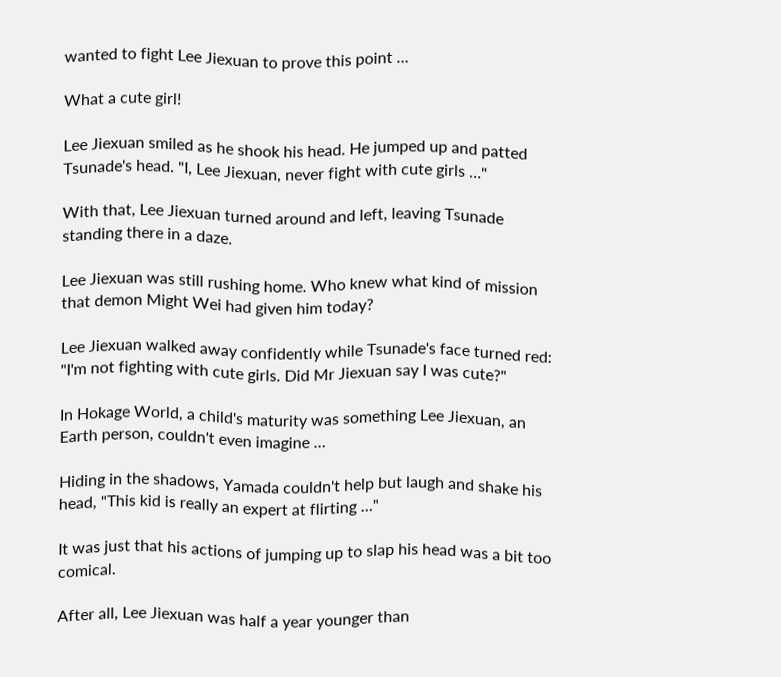wanted to fight Lee Jiexuan to prove this point …

What a cute girl!

Lee Jiexuan smiled as he shook his head. He jumped up and patted Tsunade's head. "I, Lee Jiexuan, never fight with cute girls …"

With that, Lee Jiexuan turned around and left, leaving Tsunade standing there in a daze.

Lee Jiexuan was still rushing home. Who knew what kind of mission that demon Might Wei had given him today?

Lee Jiexuan walked away confidently while Tsunade's face turned red: "I'm not fighting with cute girls. Did Mr Jiexuan say I was cute?"

In Hokage World, a child's maturity was something Lee Jiexuan, an Earth person, couldn't even imagine …

Hiding in the shadows, Yamada couldn't help but laugh and shake his head, "This kid is really an expert at flirting …"

It was just that his actions of jumping up to slap his head was a bit too comical.

After all, Lee Jiexuan was half a year younger than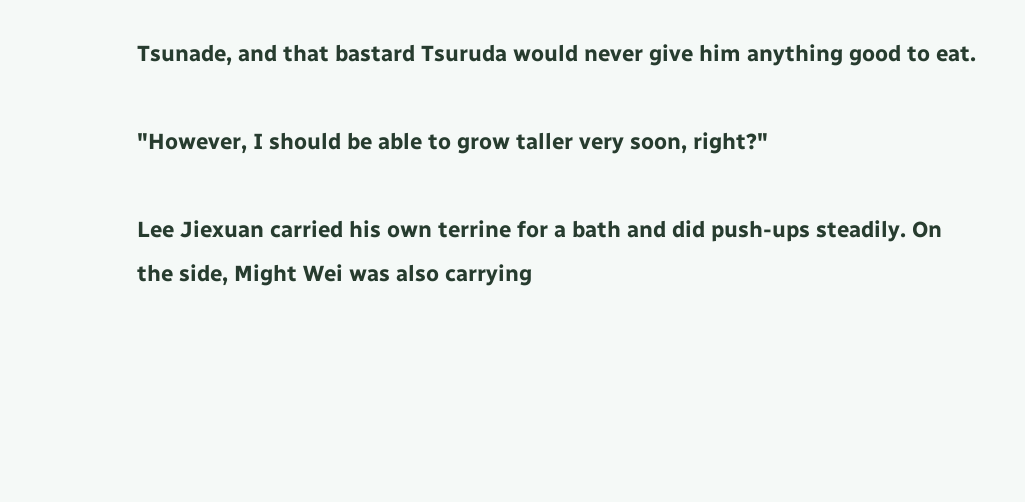Tsunade, and that bastard Tsuruda would never give him anything good to eat.

"However, I should be able to grow taller very soon, right?"

Lee Jiexuan carried his own terrine for a bath and did push-ups steadily. On the side, Might Wei was also carrying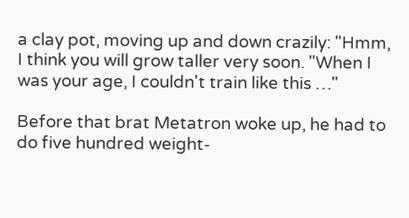a clay pot, moving up and down crazily: "Hmm, I think you will grow taller very soon. "When I was your age, I couldn't train like this …"

Before that brat Metatron woke up, he had to do five hundred weight-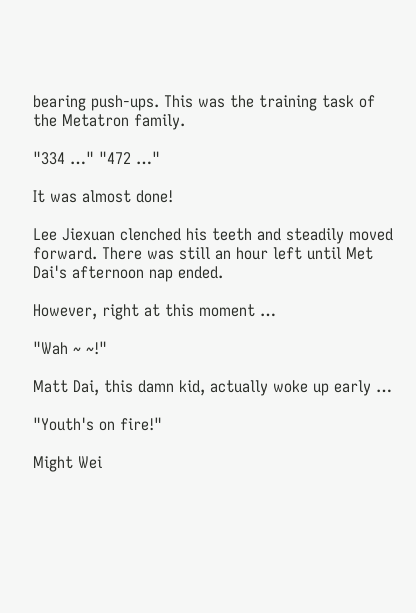bearing push-ups. This was the training task of the Metatron family.

"334 …" "472 …"

It was almost done!

Lee Jiexuan clenched his teeth and steadily moved forward. There was still an hour left until Met Dai's afternoon nap ended.

However, right at this moment …

"Wah ~ ~!"

Matt Dai, this damn kid, actually woke up early …

"Youth's on fire!"

Might Wei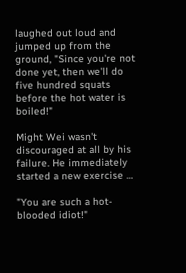laughed out loud and jumped up from the ground, "Since you're not done yet, then we'll do five hundred squats before the hot water is boiled!"

Might Wei wasn't discouraged at all by his failure. He immediately started a new exercise …

"You are such a hot-blooded idiot!"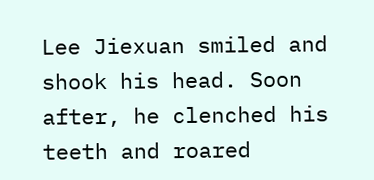Lee Jiexuan smiled and shook his head. Soon after, he clenched his teeth and roared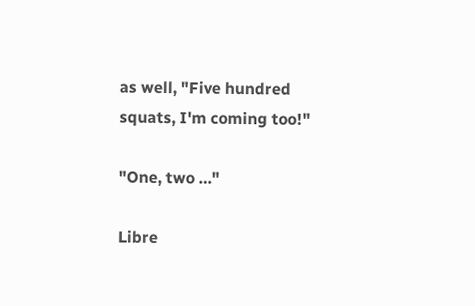as well, "Five hundred squats, I'm coming too!"

"One, two …"

Libre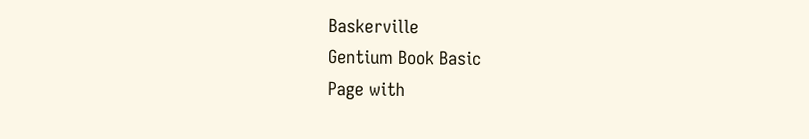Baskerville
Gentium Book Basic
Page with